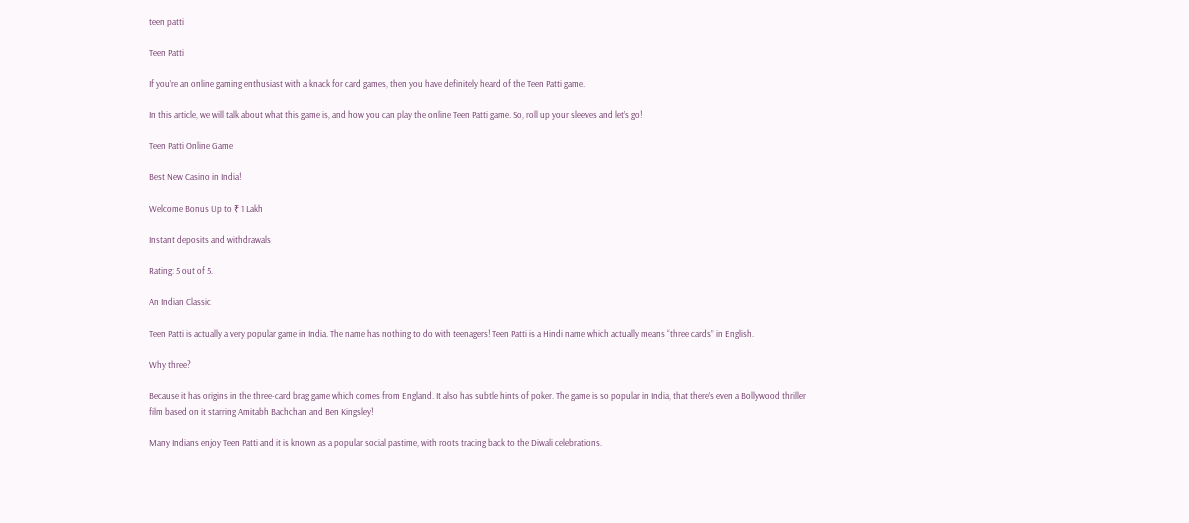teen patti

Teen Patti

If you’re an online gaming enthusiast with a knack for card games, then you have definitely heard of the Teen Patti game.

In this article, we will talk about what this game is, and how you can play the online Teen Patti game. So, roll up your sleeves and let’s go!

Teen Patti Online Game

Best New Casino in India!

Welcome Bonus Up to ₹ 1 Lakh

Instant deposits and withdrawals

Rating: 5 out of 5.

An Indian Classic

Teen Patti is actually a very popular game in India. The name has nothing to do with teenagers! Teen Patti is a Hindi name which actually means “three cards” in English.

Why three?

Because it has origins in the three-card brag game which comes from England. It also has subtle hints of poker. The game is so popular in India, that there’s even a Bollywood thriller film based on it starring Amitabh Bachchan and Ben Kingsley!

Many Indians enjoy Teen Patti and it is known as a popular social pastime, with roots tracing back to the Diwali celebrations.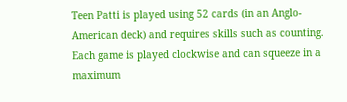Teen Patti is played using 52 cards (in an Anglo-American deck) and requires skills such as counting. Each game is played clockwise and can squeeze in a maximum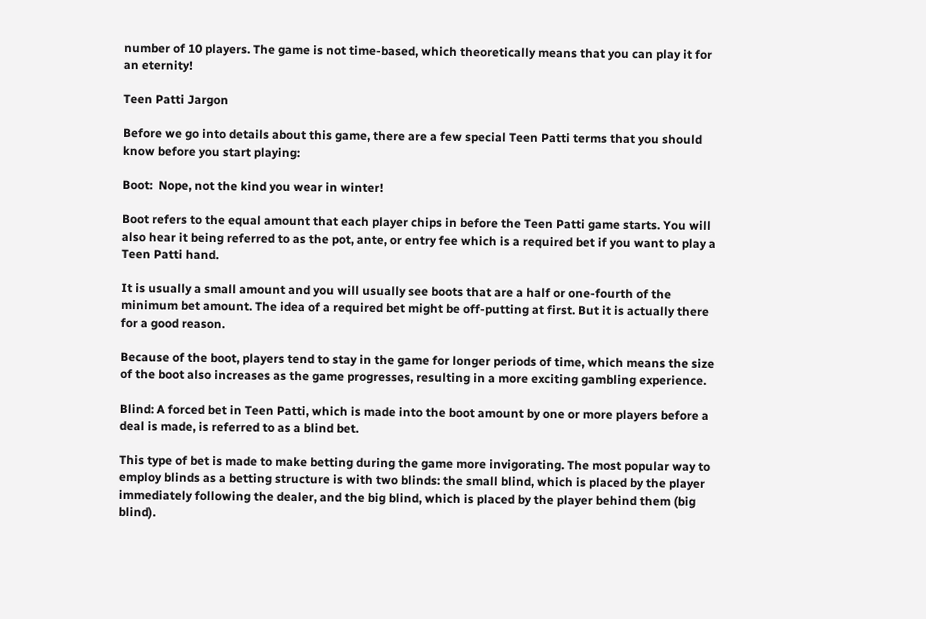number of 10 players. The game is not time-based, which theoretically means that you can play it for an eternity!

Teen Patti Jargon

Before we go into details about this game, there are a few special Teen Patti terms that you should know before you start playing:

Boot:  Nope, not the kind you wear in winter!

Boot refers to the equal amount that each player chips in before the Teen Patti game starts. You will also hear it being referred to as the pot, ante, or entry fee which is a required bet if you want to play a Teen Patti hand.

It is usually a small amount and you will usually see boots that are a half or one-fourth of the minimum bet amount. The idea of a required bet might be off-putting at first. But it is actually there for a good reason.

Because of the boot, players tend to stay in the game for longer periods of time, which means the size of the boot also increases as the game progresses, resulting in a more exciting gambling experience.

Blind: A forced bet in Teen Patti, which is made into the boot amount by one or more players before a deal is made, is referred to as a blind bet.

This type of bet is made to make betting during the game more invigorating. The most popular way to employ blinds as a betting structure is with two blinds: the small blind, which is placed by the player immediately following the dealer, and the big blind, which is placed by the player behind them (big blind).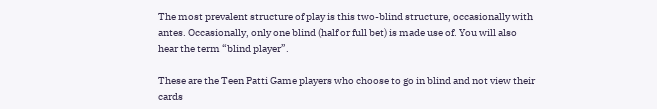The most prevalent structure of play is this two-blind structure, occasionally with antes. Occasionally, only one blind (half or full bet) is made use of. You will also hear the term “blind player”.

These are the Teen Patti Game players who choose to go in blind and not view their cards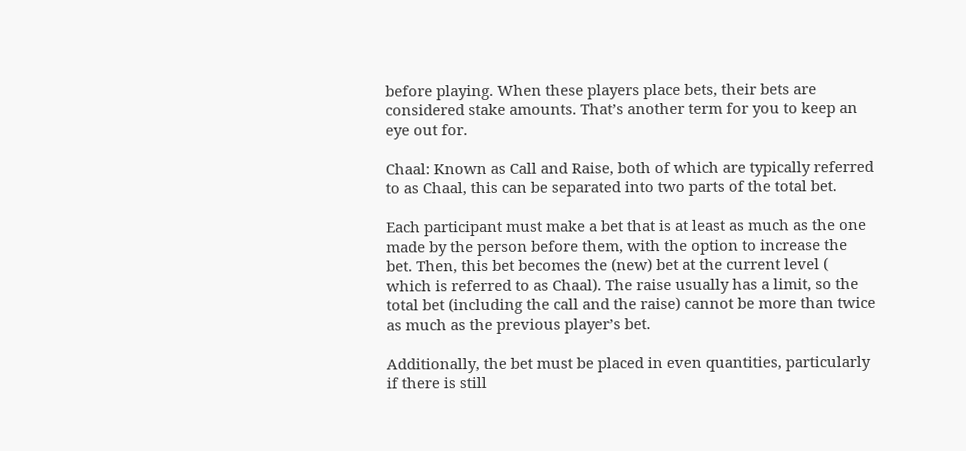before playing. When these players place bets, their bets are considered stake amounts. That’s another term for you to keep an eye out for.

Chaal: Known as Call and Raise, both of which are typically referred to as Chaal, this can be separated into two parts of the total bet.

Each participant must make a bet that is at least as much as the one made by the person before them, with the option to increase the bet. Then, this bet becomes the (new) bet at the current level ( which is referred to as Chaal). The raise usually has a limit, so the total bet (including the call and the raise) cannot be more than twice as much as the previous player’s bet.

Additionally, the bet must be placed in even quantities, particularly if there is still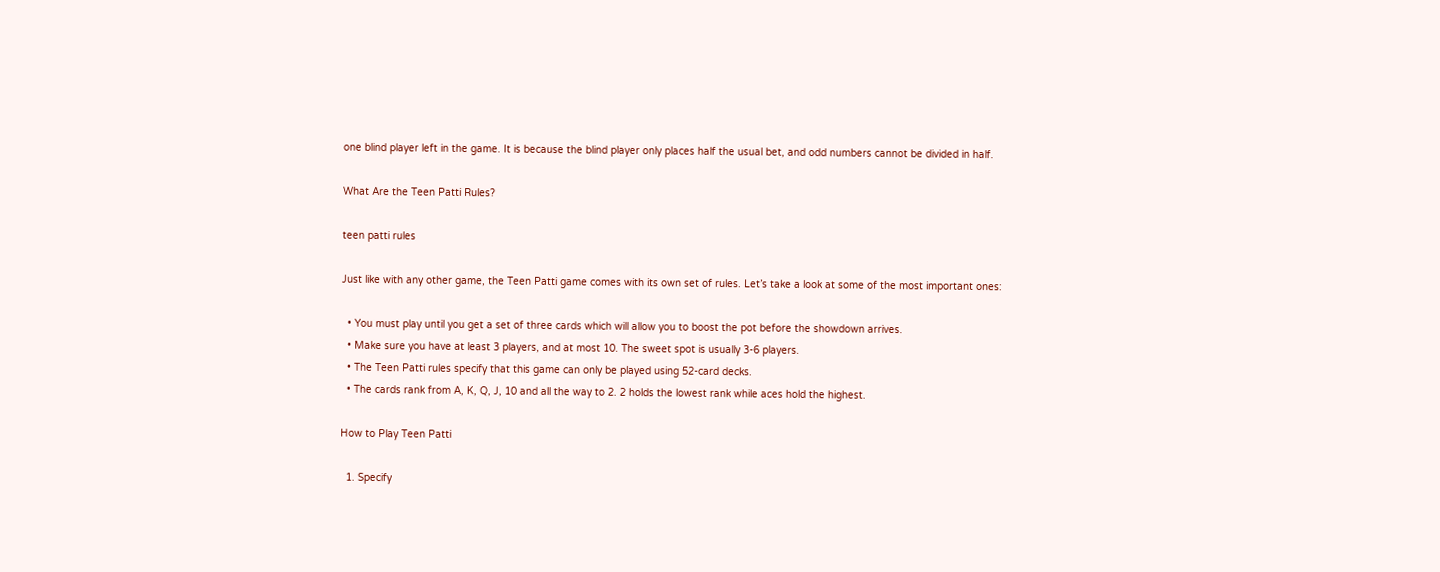one blind player left in the game. It is because the blind player only places half the usual bet, and odd numbers cannot be divided in half.

What Are the Teen Patti Rules?

teen patti rules

Just like with any other game, the Teen Patti game comes with its own set of rules. Let’s take a look at some of the most important ones:

  • You must play until you get a set of three cards which will allow you to boost the pot before the showdown arrives.
  • Make sure you have at least 3 players, and at most 10. The sweet spot is usually 3-6 players.
  • The Teen Patti rules specify that this game can only be played using 52-card decks.
  • The cards rank from A, K, Q, J, 10 and all the way to 2. 2 holds the lowest rank while aces hold the highest.

How to Play Teen Patti

  1. Specify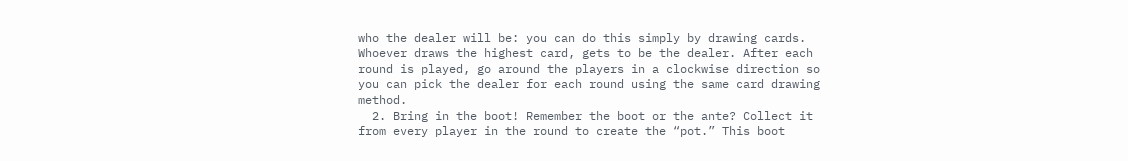who the dealer will be: you can do this simply by drawing cards. Whoever draws the highest card, gets to be the dealer. After each round is played, go around the players in a clockwise direction so you can pick the dealer for each round using the same card drawing method.
  2. Bring in the boot! Remember the boot or the ante? Collect it from every player in the round to create the “pot.” This boot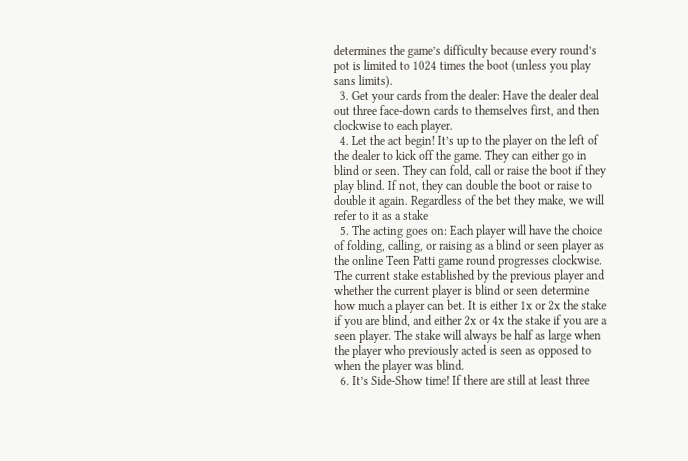determines the game’s difficulty because every round’s pot is limited to 1024 times the boot (unless you play sans limits).
  3. Get your cards from the dealer: Have the dealer deal out three face-down cards to themselves first, and then clockwise to each player.
  4. Let the act begin! It’s up to the player on the left of the dealer to kick off the game. They can either go in blind or seen. They can fold, call or raise the boot if they play blind. If not, they can double the boot or raise to double it again. Regardless of the bet they make, we will refer to it as a stake
  5. The acting goes on: Each player will have the choice of folding, calling, or raising as a blind or seen player as the online Teen Patti game round progresses clockwise. The current stake established by the previous player and whether the current player is blind or seen determine how much a player can bet. It is either 1x or 2x the stake if you are blind, and either 2x or 4x the stake if you are a seen player. The stake will always be half as large when the player who previously acted is seen as opposed to when the player was blind.
  6. It’s Side-Show time! If there are still at least three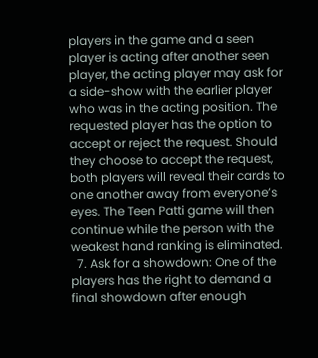players in the game and a seen player is acting after another seen player, the acting player may ask for a side-show with the earlier player who was in the acting position. The requested player has the option to accept or reject the request. Should they choose to accept the request, both players will reveal their cards to one another away from everyone’s eyes. The Teen Patti game will then continue while the person with the weakest hand ranking is eliminated.
  7. Ask for a showdown: One of the players has the right to demand a final showdown after enough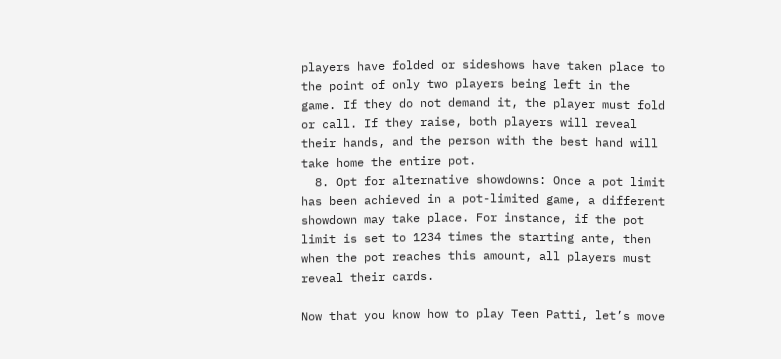players have folded or sideshows have taken place to the point of only two players being left in the game. If they do not demand it, the player must fold or call. If they raise, both players will reveal their hands, and the person with the best hand will take home the entire pot.
  8. Opt for alternative showdowns: Once a pot limit has been achieved in a pot-limited game, a different showdown may take place. For instance, if the pot limit is set to 1234 times the starting ante, then when the pot reaches this amount, all players must reveal their cards.

Now that you know how to play Teen Patti, let’s move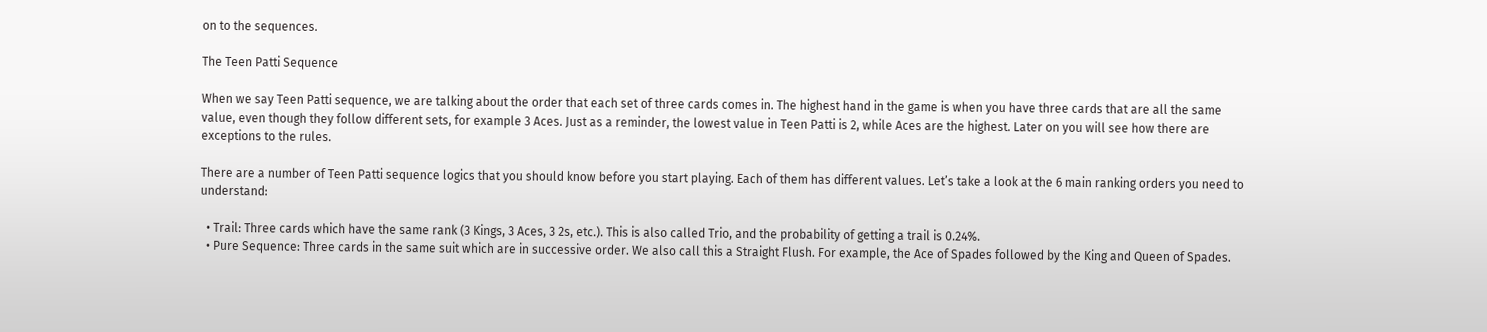on to the sequences.

The Teen Patti Sequence

When we say Teen Patti sequence, we are talking about the order that each set of three cards comes in. The highest hand in the game is when you have three cards that are all the same value, even though they follow different sets, for example 3 Aces. Just as a reminder, the lowest value in Teen Patti is 2, while Aces are the highest. Later on you will see how there are exceptions to the rules.

There are a number of Teen Patti sequence logics that you should know before you start playing. Each of them has different values. Let’s take a look at the 6 main ranking orders you need to understand:

  • Trail: Three cards which have the same rank (3 Kings, 3 Aces, 3 2s, etc.). This is also called Trio, and the probability of getting a trail is 0.24%.
  • Pure Sequence: Three cards in the same suit which are in successive order. We also call this a Straight Flush. For example, the Ace of Spades followed by the King and Queen of Spades.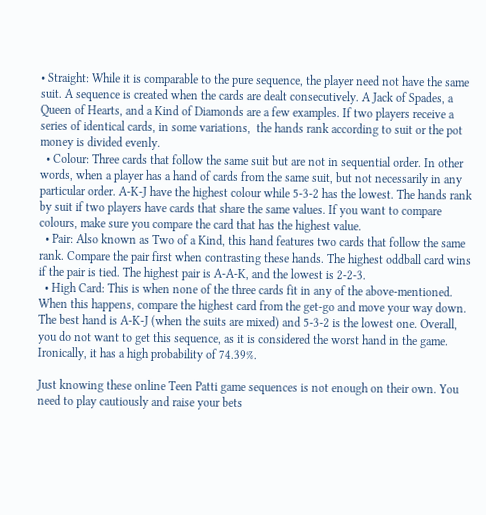• Straight: While it is comparable to the pure sequence, the player need not have the same suit. A sequence is created when the cards are dealt consecutively. A Jack of Spades, a Queen of Hearts, and a Kind of Diamonds are a few examples. If two players receive a series of identical cards, in some variations,  the hands rank according to suit or the pot money is divided evenly.
  • Colour: Three cards that follow the same suit but are not in sequential order. In other words, when a player has a hand of cards from the same suit, but not necessarily in any particular order. A-K-J have the highest colour while 5-3-2 has the lowest. The hands rank by suit if two players have cards that share the same values. If you want to compare colours, make sure you compare the card that has the highest value.
  • Pair: Also known as Two of a Kind, this hand features two cards that follow the same rank. Compare the pair first when contrasting these hands. The highest oddball card wins if the pair is tied. The highest pair is A-A-K, and the lowest is 2-2-3.
  • High Card: This is when none of the three cards fit in any of the above-mentioned. When this happens, compare the highest card from the get-go and move your way down. The best hand is A-K-J (when the suits are mixed) and 5-3-2 is the lowest one. Overall, you do not want to get this sequence, as it is considered the worst hand in the game. Ironically, it has a high probability of 74.39%.

Just knowing these online Teen Patti game sequences is not enough on their own. You need to play cautiously and raise your bets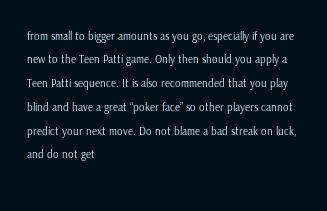from small to bigger amounts as you go, especially if you are new to the Teen Patti game. Only then should you apply a Teen Patti sequence. It is also recommended that you play blind and have a great “poker face” so other players cannot predict your next move. Do not blame a bad streak on luck, and do not get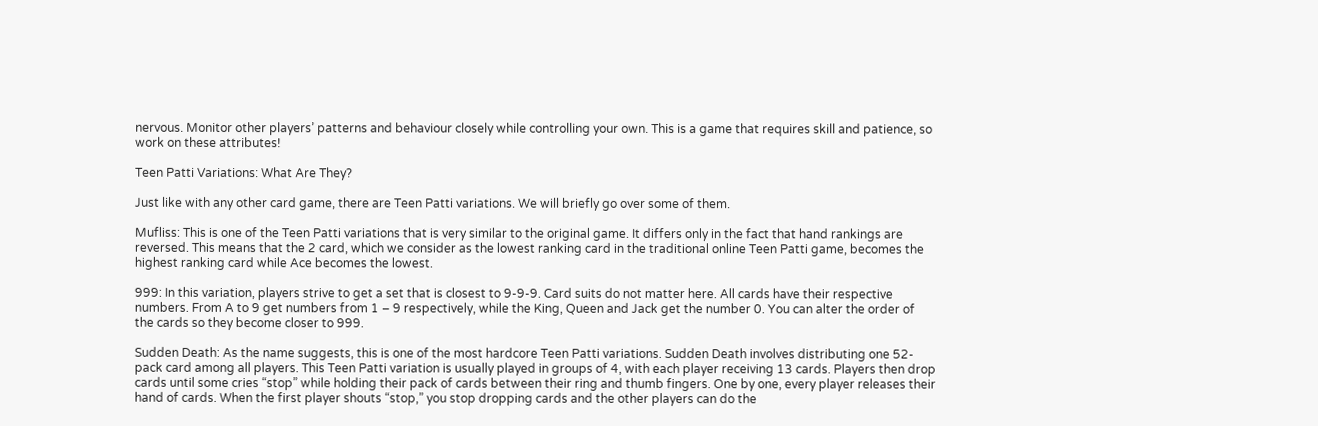nervous. Monitor other players’ patterns and behaviour closely while controlling your own. This is a game that requires skill and patience, so work on these attributes!

Teen Patti Variations: What Are They?

Just like with any other card game, there are Teen Patti variations. We will briefly go over some of them.

Mufliss: This is one of the Teen Patti variations that is very similar to the original game. It differs only in the fact that hand rankings are reversed. This means that the 2 card, which we consider as the lowest ranking card in the traditional online Teen Patti game, becomes the highest ranking card while Ace becomes the lowest.

999: In this variation, players strive to get a set that is closest to 9-9-9. Card suits do not matter here. All cards have their respective numbers. From A to 9 get numbers from 1 – 9 respectively, while the King, Queen and Jack get the number 0. You can alter the order of the cards so they become closer to 999.

Sudden Death: As the name suggests, this is one of the most hardcore Teen Patti variations. Sudden Death involves distributing one 52-pack card among all players. This Teen Patti variation is usually played in groups of 4, with each player receiving 13 cards. Players then drop cards until some cries “stop” while holding their pack of cards between their ring and thumb fingers. One by one, every player releases their hand of cards. When the first player shouts “stop,” you stop dropping cards and the other players can do the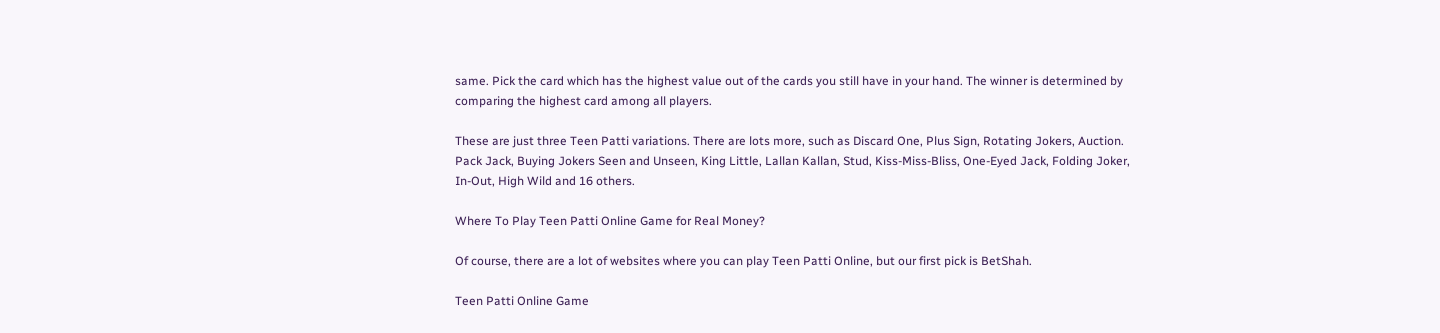same. Pick the card which has the highest value out of the cards you still have in your hand. The winner is determined by comparing the highest card among all players.

These are just three Teen Patti variations. There are lots more, such as Discard One, Plus Sign, Rotating Jokers, Auction. Pack Jack, Buying Jokers Seen and Unseen, King Little, Lallan Kallan, Stud, Kiss-Miss-Bliss, One-Eyed Jack, Folding Joker, In-Out, High Wild and 16 others.

Where To Play Teen Patti Online Game for Real Money?

Of course, there are a lot of websites where you can play Teen Patti Online, but our first pick is BetShah.

Teen Patti Online Game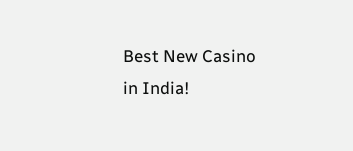Best New Casino in India!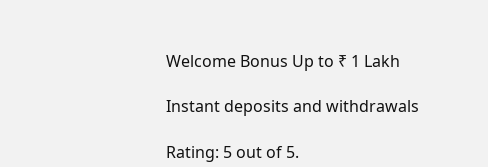Welcome Bonus Up to ₹ 1 Lakh

Instant deposits and withdrawals

Rating: 5 out of 5.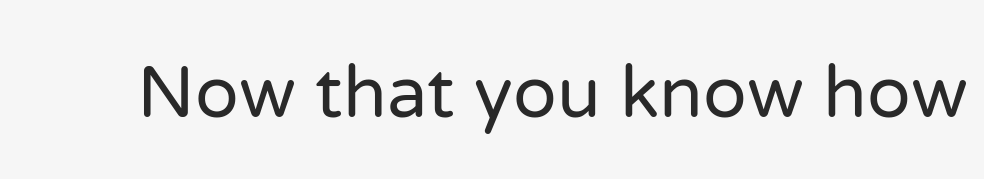Now that you know how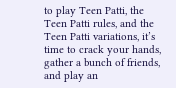to play Teen Patti, the Teen Patti rules, and the Teen Patti variations, it’s time to crack your hands, gather a bunch of friends, and play an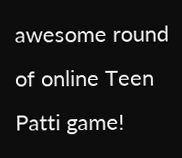awesome round of online Teen Patti game!